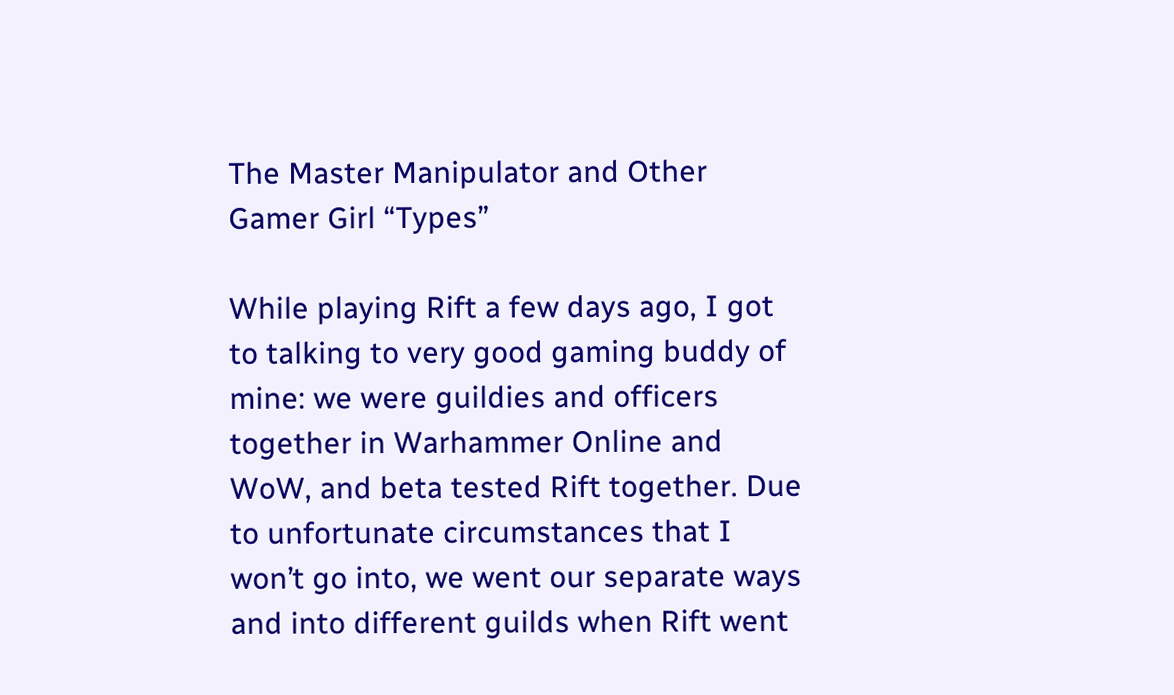The Master Manipulator and Other Gamer Girl “Types”

While playing Rift a few days ago, I got to talking to very good gaming buddy of mine: we were guildies and officers together in Warhammer Online and WoW, and beta tested Rift together. Due to unfortunate circumstances that I won’t go into, we went our separate ways and into different guilds when Rift went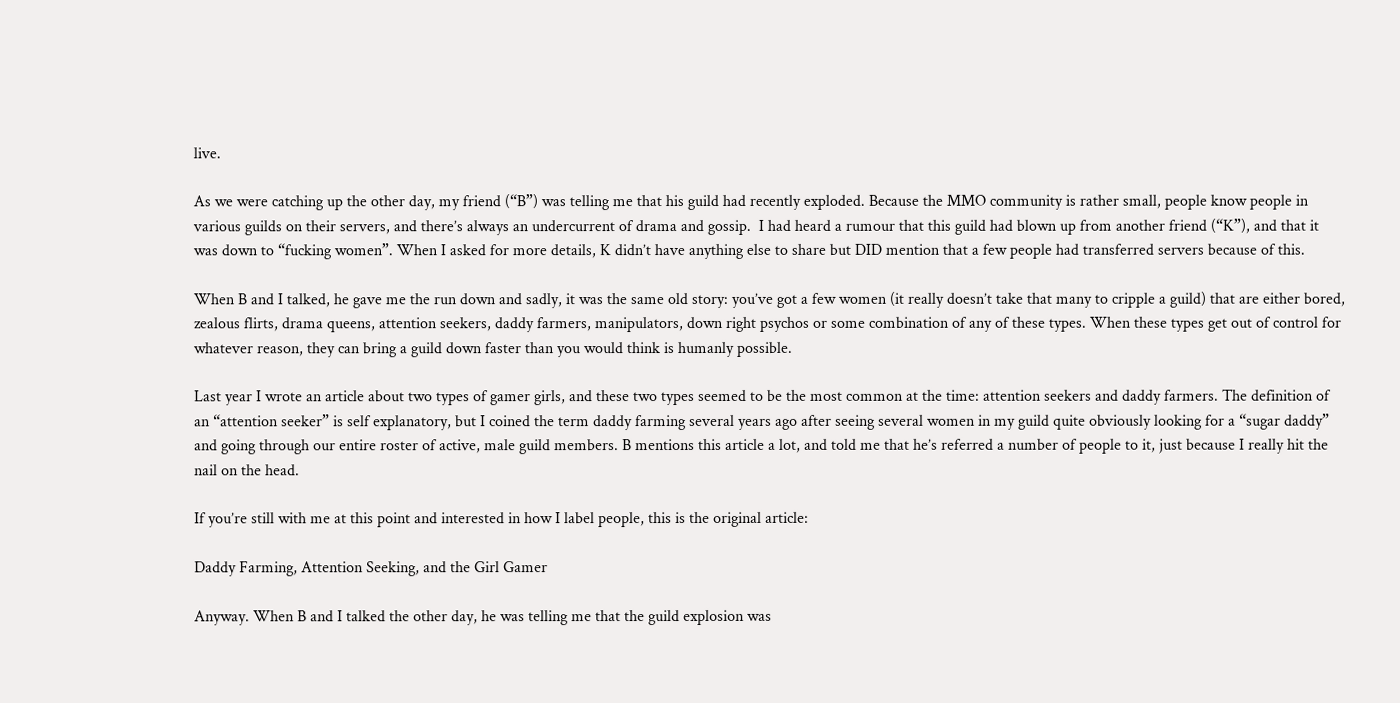live.

As we were catching up the other day, my friend (“B”) was telling me that his guild had recently exploded. Because the MMO community is rather small, people know people in various guilds on their servers, and there’s always an undercurrent of drama and gossip.  I had heard a rumour that this guild had blown up from another friend (“K”), and that it was down to “fucking women”. When I asked for more details, K didn’t have anything else to share but DID mention that a few people had transferred servers because of this.

When B and I talked, he gave me the run down and sadly, it was the same old story: you’ve got a few women (it really doesn’t take that many to cripple a guild) that are either bored, zealous flirts, drama queens, attention seekers, daddy farmers, manipulators, down right psychos or some combination of any of these types. When these types get out of control for whatever reason, they can bring a guild down faster than you would think is humanly possible.

Last year I wrote an article about two types of gamer girls, and these two types seemed to be the most common at the time: attention seekers and daddy farmers. The definition of an “attention seeker” is self explanatory, but I coined the term daddy farming several years ago after seeing several women in my guild quite obviously looking for a “sugar daddy” and going through our entire roster of active, male guild members. B mentions this article a lot, and told me that he’s referred a number of people to it, just because I really hit the nail on the head.

If you’re still with me at this point and interested in how I label people, this is the original article:

Daddy Farming, Attention Seeking, and the Girl Gamer

Anyway. When B and I talked the other day, he was telling me that the guild explosion was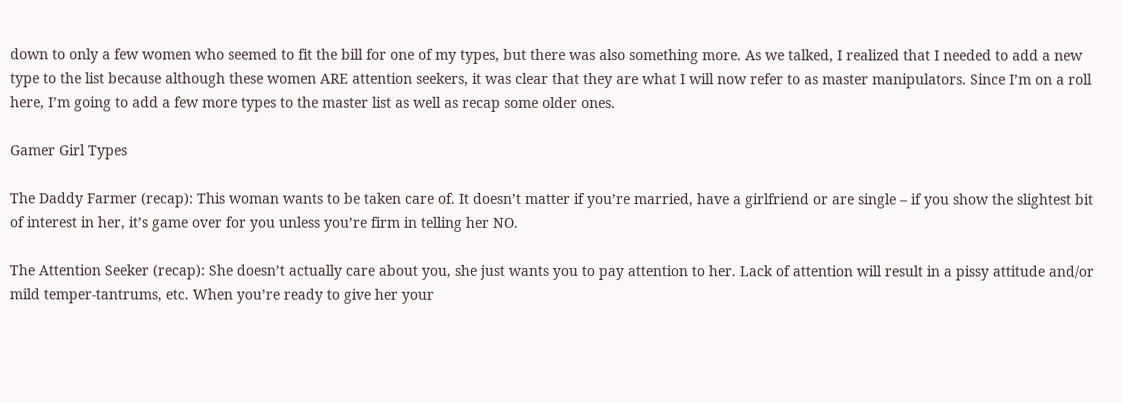down to only a few women who seemed to fit the bill for one of my types, but there was also something more. As we talked, I realized that I needed to add a new type to the list because although these women ARE attention seekers, it was clear that they are what I will now refer to as master manipulators. Since I’m on a roll here, I’m going to add a few more types to the master list as well as recap some older ones.

Gamer Girl Types

The Daddy Farmer (recap): This woman wants to be taken care of. It doesn’t matter if you’re married, have a girlfriend or are single – if you show the slightest bit of interest in her, it’s game over for you unless you’re firm in telling her NO.

The Attention Seeker (recap): She doesn’t actually care about you, she just wants you to pay attention to her. Lack of attention will result in a pissy attitude and/or mild temper-tantrums, etc. When you’re ready to give her your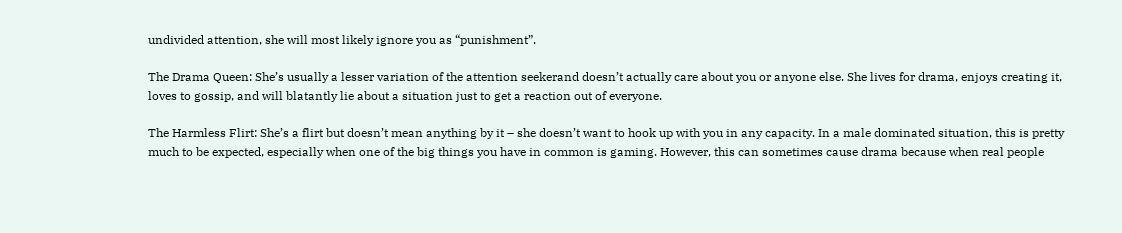undivided attention, she will most likely ignore you as “punishment”.

The Drama Queen: She’s usually a lesser variation of the attention seekerand doesn’t actually care about you or anyone else. She lives for drama, enjoys creating it, loves to gossip, and will blatantly lie about a situation just to get a reaction out of everyone.

The Harmless Flirt: She’s a flirt but doesn’t mean anything by it – she doesn’t want to hook up with you in any capacity. In a male dominated situation, this is pretty much to be expected, especially when one of the big things you have in common is gaming. However, this can sometimes cause drama because when real people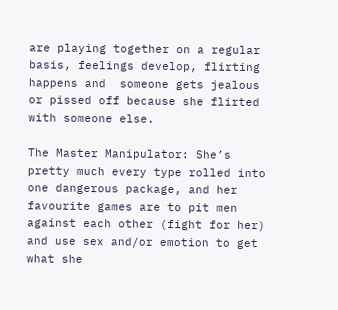are playing together on a regular basis, feelings develop, flirting happens and  someone gets jealous or pissed off because she flirted with someone else.

The Master Manipulator: She’s pretty much every type rolled into one dangerous package, and her favourite games are to pit men against each other (fight for her) and use sex and/or emotion to get what she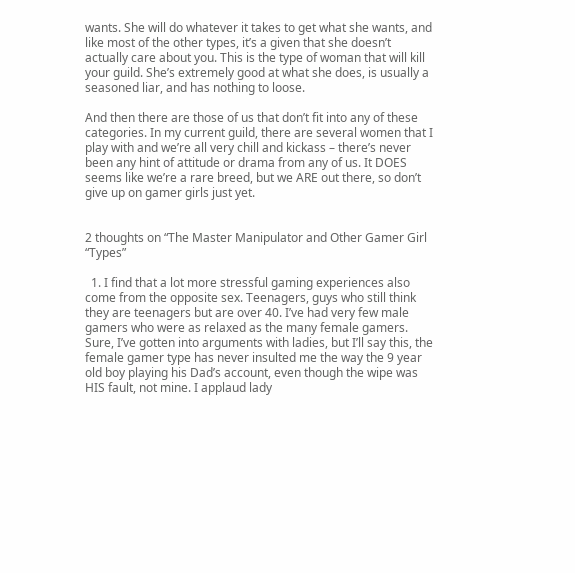wants. She will do whatever it takes to get what she wants, and like most of the other types, it’s a given that she doesn’t actually care about you. This is the type of woman that will kill your guild. She’s extremely good at what she does, is usually a seasoned liar, and has nothing to loose.

And then there are those of us that don’t fit into any of these categories. In my current guild, there are several women that I play with and we’re all very chill and kickass – there’s never been any hint of attitude or drama from any of us. It DOES seems like we’re a rare breed, but we ARE out there, so don’t give up on gamer girls just yet.


2 thoughts on “The Master Manipulator and Other Gamer Girl “Types”

  1. I find that a lot more stressful gaming experiences also come from the opposite sex. Teenagers, guys who still think they are teenagers but are over 40. I’ve had very few male gamers who were as relaxed as the many female gamers. Sure, I’ve gotten into arguments with ladies, but I’ll say this, the female gamer type has never insulted me the way the 9 year old boy playing his Dad’s account, even though the wipe was HIS fault, not mine. I applaud lady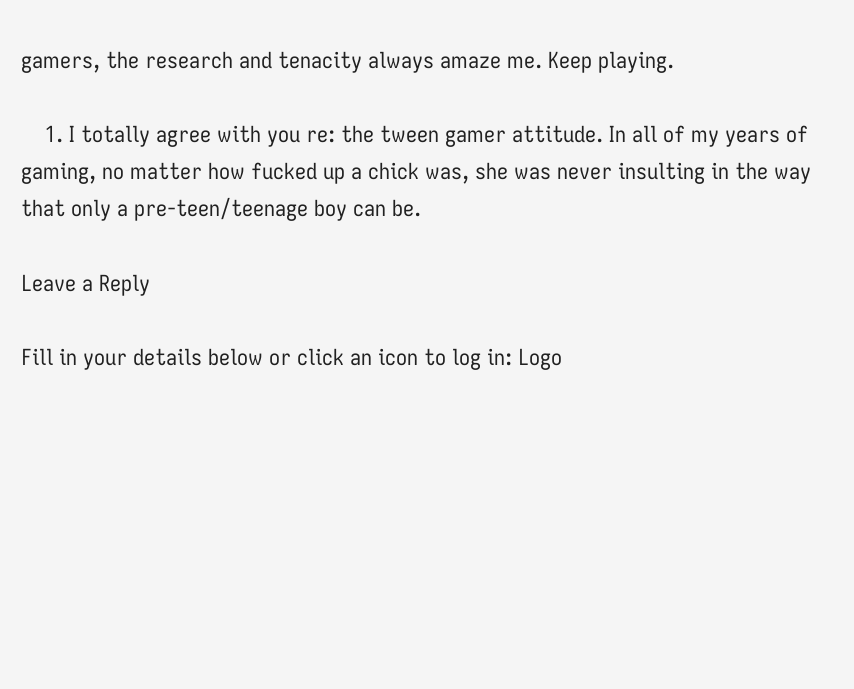gamers, the research and tenacity always amaze me. Keep playing.

    1. I totally agree with you re: the tween gamer attitude. In all of my years of gaming, no matter how fucked up a chick was, she was never insulting in the way that only a pre-teen/teenage boy can be.

Leave a Reply

Fill in your details below or click an icon to log in: Logo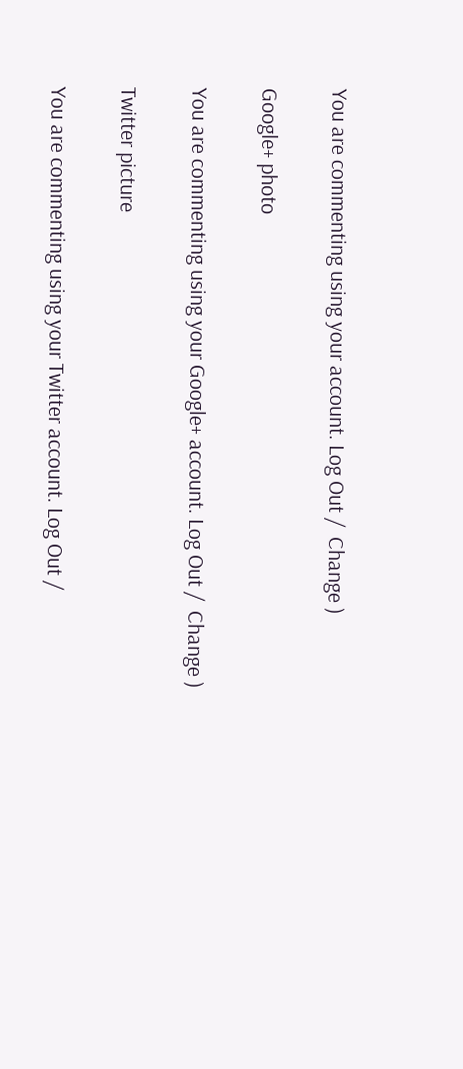You are commenting using your account. Log Out /  Change )

Google+ photo

You are commenting using your Google+ account. Log Out /  Change )

Twitter picture

You are commenting using your Twitter account. Log Out /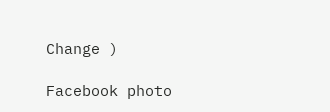Change )

Facebook photo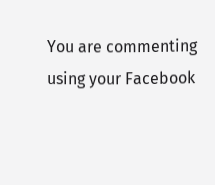You are commenting using your Facebook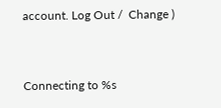account. Log Out /  Change )


Connecting to %s